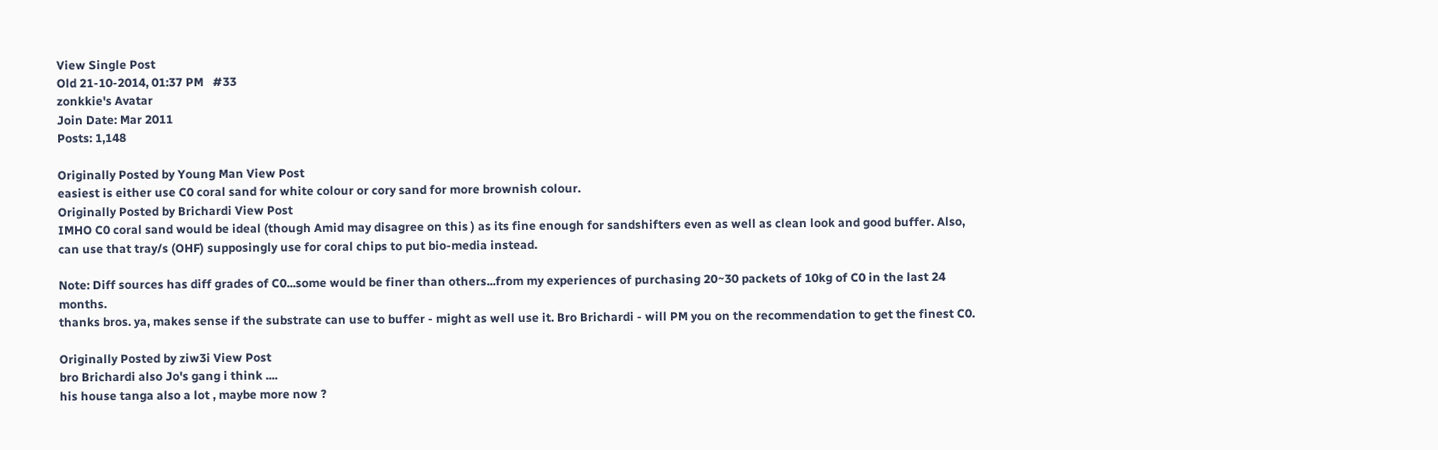View Single Post
Old 21-10-2014, 01:37 PM   #33
zonkkie's Avatar
Join Date: Mar 2011
Posts: 1,148

Originally Posted by Young Man View Post
easiest is either use C0 coral sand for white colour or cory sand for more brownish colour.
Originally Posted by Brichardi View Post
IMHO C0 coral sand would be ideal (though Amid may disagree on this ) as its fine enough for sandshifters even as well as clean look and good buffer. Also, can use that tray/s (OHF) supposingly use for coral chips to put bio-media instead.

Note: Diff sources has diff grades of C0...some would be finer than others...from my experiences of purchasing 20~30 packets of 10kg of C0 in the last 24 months.
thanks bros. ya, makes sense if the substrate can use to buffer - might as well use it. Bro Brichardi - will PM you on the recommendation to get the finest C0.

Originally Posted by ziw3i View Post
bro Brichardi also Jo's gang i think ....
his house tanga also a lot , maybe more now ?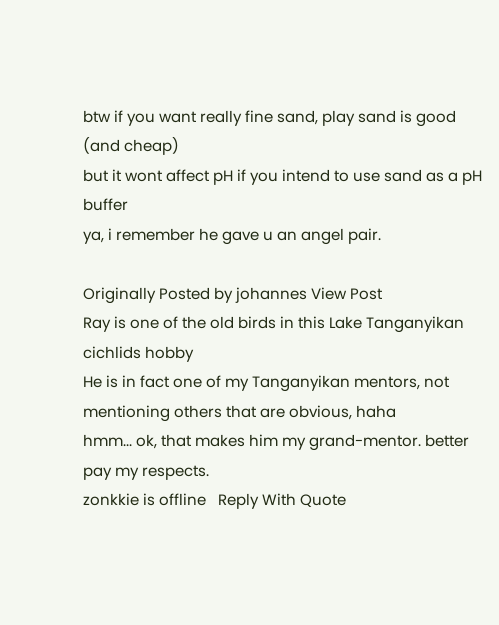btw if you want really fine sand, play sand is good (and cheap)
but it wont affect pH if you intend to use sand as a pH buffer
ya, i remember he gave u an angel pair.

Originally Posted by johannes View Post
Ray is one of the old birds in this Lake Tanganyikan cichlids hobby
He is in fact one of my Tanganyikan mentors, not mentioning others that are obvious, haha
hmm... ok, that makes him my grand-mentor. better pay my respects.
zonkkie is offline   Reply With Quote